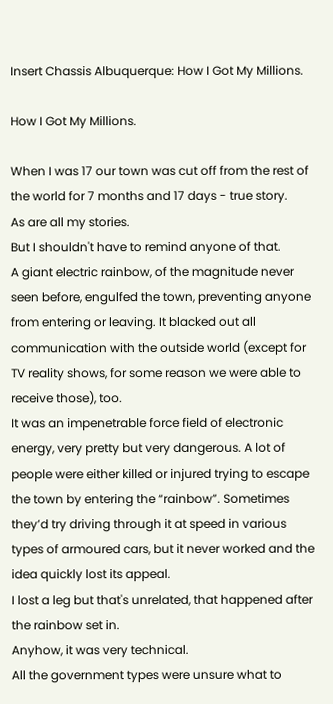Insert Chassis Albuquerque: How I Got My Millions.

How I Got My Millions.

When I was 17 our town was cut off from the rest of the world for 7 months and 17 days - true story.
As are all my stories.
But I shouldn't have to remind anyone of that.
A giant electric rainbow, of the magnitude never seen before, engulfed the town, preventing anyone from entering or leaving. It blacked out all communication with the outside world (except for TV reality shows, for some reason we were able to receive those), too.
It was an impenetrable force field of electronic energy, very pretty but very dangerous. A lot of people were either killed or injured trying to escape the town by entering the “rainbow”. Sometimes they’d try driving through it at speed in various types of armoured cars, but it never worked and the idea quickly lost its appeal.
I lost a leg but that's unrelated, that happened after the rainbow set in.
Anyhow, it was very technical.
All the government types were unsure what to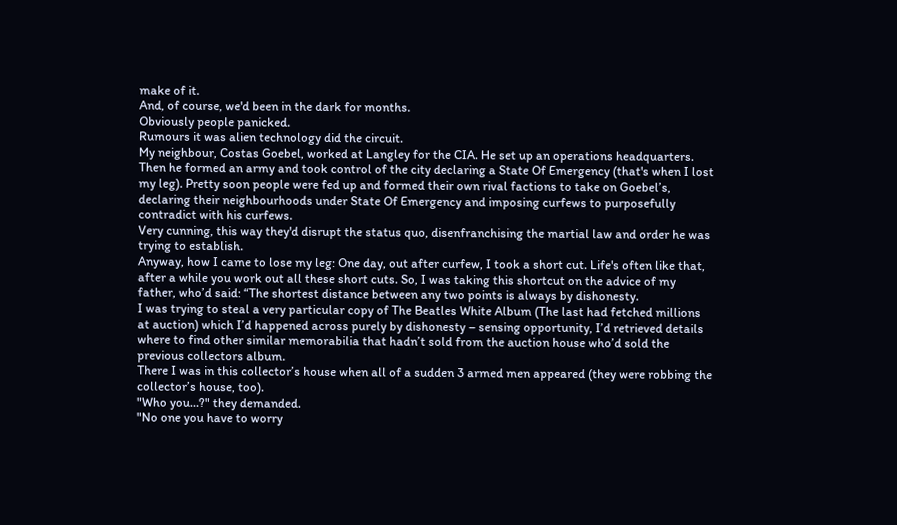make of it.
And, of course, we'd been in the dark for months.
Obviously people panicked.
Rumours it was alien technology did the circuit.
My neighbour, Costas Goebel, worked at Langley for the CIA. He set up an operations headquarters. Then he formed an army and took control of the city declaring a State Of Emergency (that's when I lost my leg). Pretty soon people were fed up and formed their own rival factions to take on Goebel’s, declaring their neighbourhoods under State Of Emergency and imposing curfews to purposefully contradict with his curfews.
Very cunning, this way they'd disrupt the status quo, disenfranchising the martial law and order he was trying to establish.
Anyway, how I came to lose my leg: One day, out after curfew, I took a short cut. Life's often like that, after a while you work out all these short cuts. So, I was taking this shortcut on the advice of my father, who’d said: “The shortest distance between any two points is always by dishonesty.
I was trying to steal a very particular copy of The Beatles White Album (The last had fetched millions at auction) which I’d happened across purely by dishonesty – sensing opportunity, I’d retrieved details where to find other similar memorabilia that hadn’t sold from the auction house who’d sold the previous collectors album.
There I was in this collector’s house when all of a sudden 3 armed men appeared (they were robbing the collector’s house, too).
"Who you…?" they demanded.
"No one you have to worry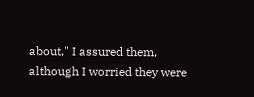about," I assured them, although I worried they were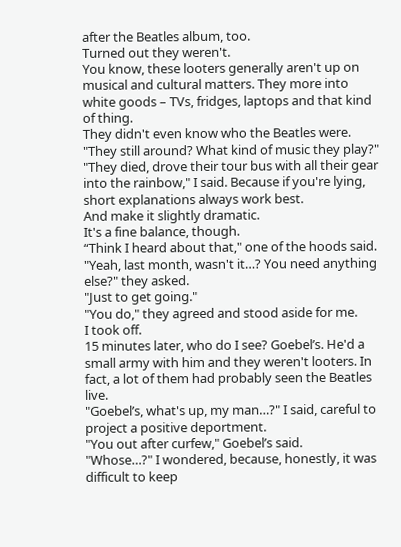after the Beatles album, too.
Turned out they weren't.
You know, these looters generally aren't up on musical and cultural matters. They more into white goods – TVs, fridges, laptops and that kind of thing.
They didn't even know who the Beatles were.
"They still around? What kind of music they play?"
"They died, drove their tour bus with all their gear into the rainbow," I said. Because if you're lying, short explanations always work best.
And make it slightly dramatic.
It's a fine balance, though.
“Think I heard about that," one of the hoods said.
"Yeah, last month, wasn't it…? You need anything else?" they asked.
"Just to get going."
"You do," they agreed and stood aside for me.
I took off.
15 minutes later, who do I see? Goebel’s. He'd a small army with him and they weren't looters. In fact, a lot of them had probably seen the Beatles live.
"Goebel’s, what's up, my man…?" I said, careful to project a positive deportment.
"You out after curfew," Goebel’s said.
"Whose…?" I wondered, because, honestly, it was difficult to keep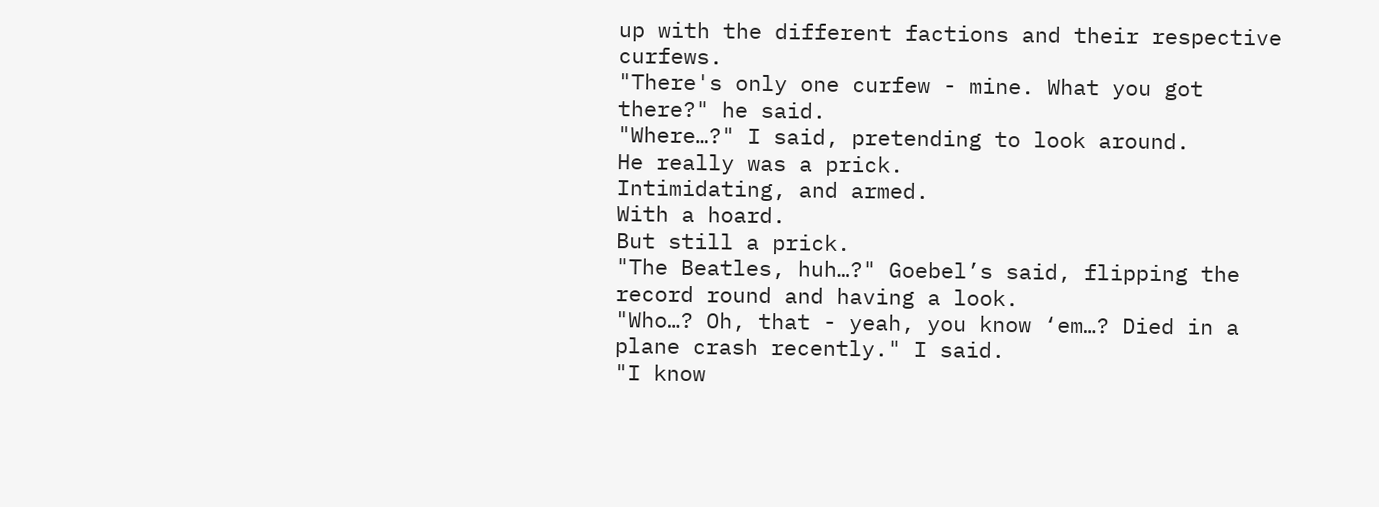up with the different factions and their respective curfews.
"There's only one curfew - mine. What you got there?" he said.
"Where…?" I said, pretending to look around.
He really was a prick.
Intimidating, and armed.
With a hoard.
But still a prick.
"The Beatles, huh…?" Goebel’s said, flipping the record round and having a look.
"Who…? Oh, that - yeah, you know ‘em…? Died in a plane crash recently." I said.
"I know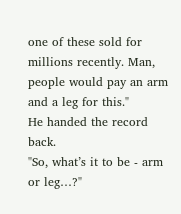one of these sold for millions recently. Man, people would pay an arm and a leg for this."
He handed the record back.
"So, what’s it to be - arm or leg…?"